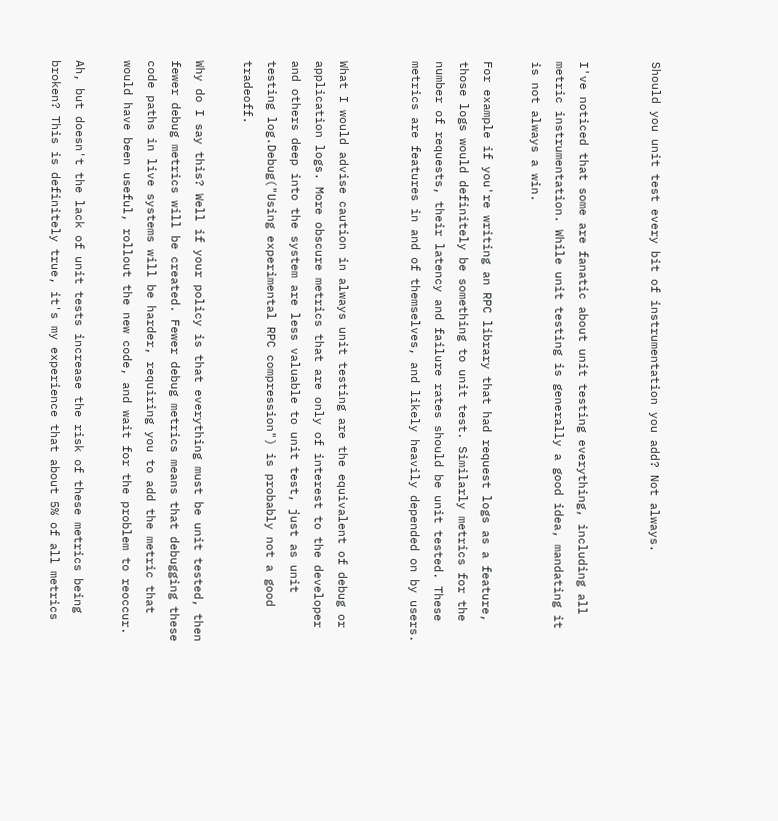Should you unit test every bit of instrumentation you add? Not always.


I've noticed that some are fanatic about unit testing everything, including all metric instrumentation. While unit testing is generally a good idea, mandating it is not always a win.

For example if you're writing an RPC library that had request logs as a feature, those logs would definitely be something to unit test. Similarly metrics for the number of requests, their latency and failure rates should be unit tested. These metrics are features in and of themselves, and likely heavily depended on by users.


What I would advise caution in always unit testing are the equivalent of debug or application logs. More obscure metrics that are only of interest to the developer and others deep into the system are less valuable to unit test, just as unit testing log.Debug("Using experimental RPC compression") is probably not a good tradeoff.

Why do I say this? Well if your policy is that everything must be unit tested, then fewer debug metrics will be created. Fewer debug metrics means that debugging these code paths in live systems will be harder, requiring you to add the metric that would have been useful, rollout the new code, and wait for the problem to reoccur.

Ah, but doesn't the lack of unit tests increase the risk of these metrics being broken? This is definitely true, it's my experience that about 5% of all metrics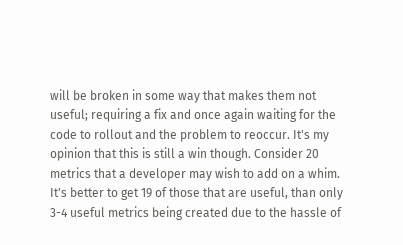will be broken in some way that makes them not useful; requiring a fix and once again waiting for the code to rollout and the problem to reoccur. It's my opinion that this is still a win though. Consider 20 metrics that a developer may wish to add on a whim. It's better to get 19 of those that are useful, than only 3-4 useful metrics being created due to the hassle of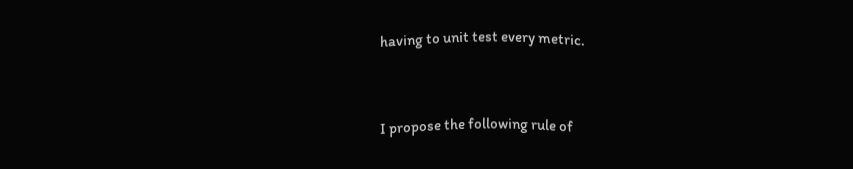having to unit test every metric.


I propose the following rule of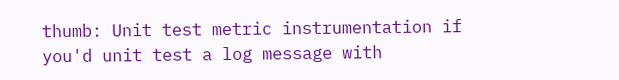thumb: Unit test metric instrumentation if you'd unit test a log message with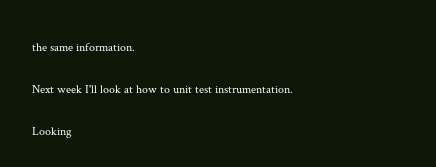the same information.


Next week I'll look at how to unit test instrumentation.


Looking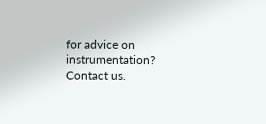for advice on instrumentation? Contact us.